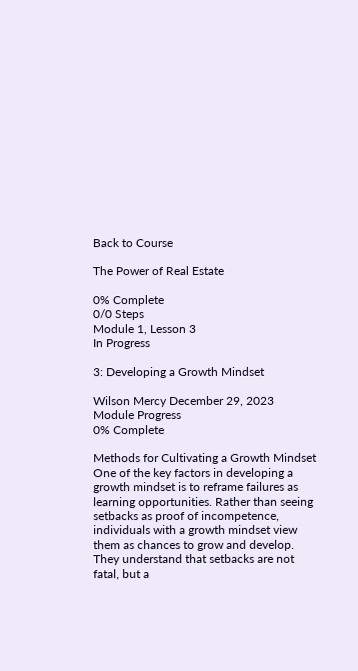Back to Course

The Power of Real Estate

0% Complete
0/0 Steps
Module 1, Lesson 3
In Progress

3: Developing a Growth Mindset

Wilson Mercy December 29, 2023
Module Progress
0% Complete

Methods for Cultivating a Growth Mindset
One of the key factors in developing a growth mindset is to reframe failures as learning opportunities. Rather than seeing setbacks as proof of incompetence, individuals with a growth mindset view them as chances to grow and develop. They understand that setbacks are not fatal, but a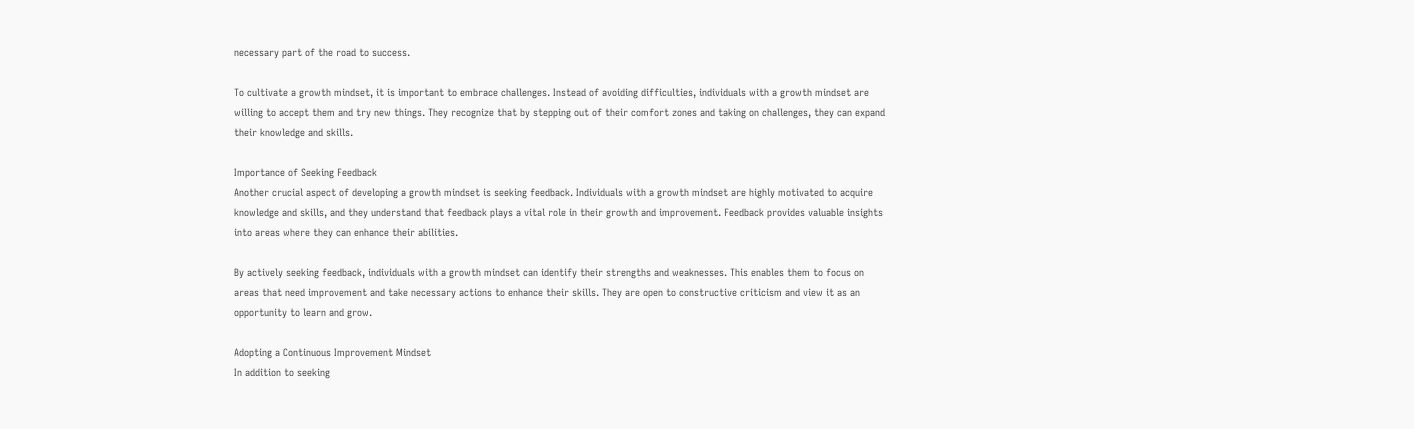necessary part of the road to success.

To cultivate a growth mindset, it is important to embrace challenges. Instead of avoiding difficulties, individuals with a growth mindset are willing to accept them and try new things. They recognize that by stepping out of their comfort zones and taking on challenges, they can expand their knowledge and skills.

Importance of Seeking Feedback
Another crucial aspect of developing a growth mindset is seeking feedback. Individuals with a growth mindset are highly motivated to acquire knowledge and skills, and they understand that feedback plays a vital role in their growth and improvement. Feedback provides valuable insights into areas where they can enhance their abilities.

By actively seeking feedback, individuals with a growth mindset can identify their strengths and weaknesses. This enables them to focus on areas that need improvement and take necessary actions to enhance their skills. They are open to constructive criticism and view it as an opportunity to learn and grow.

Adopting a Continuous Improvement Mindset
In addition to seeking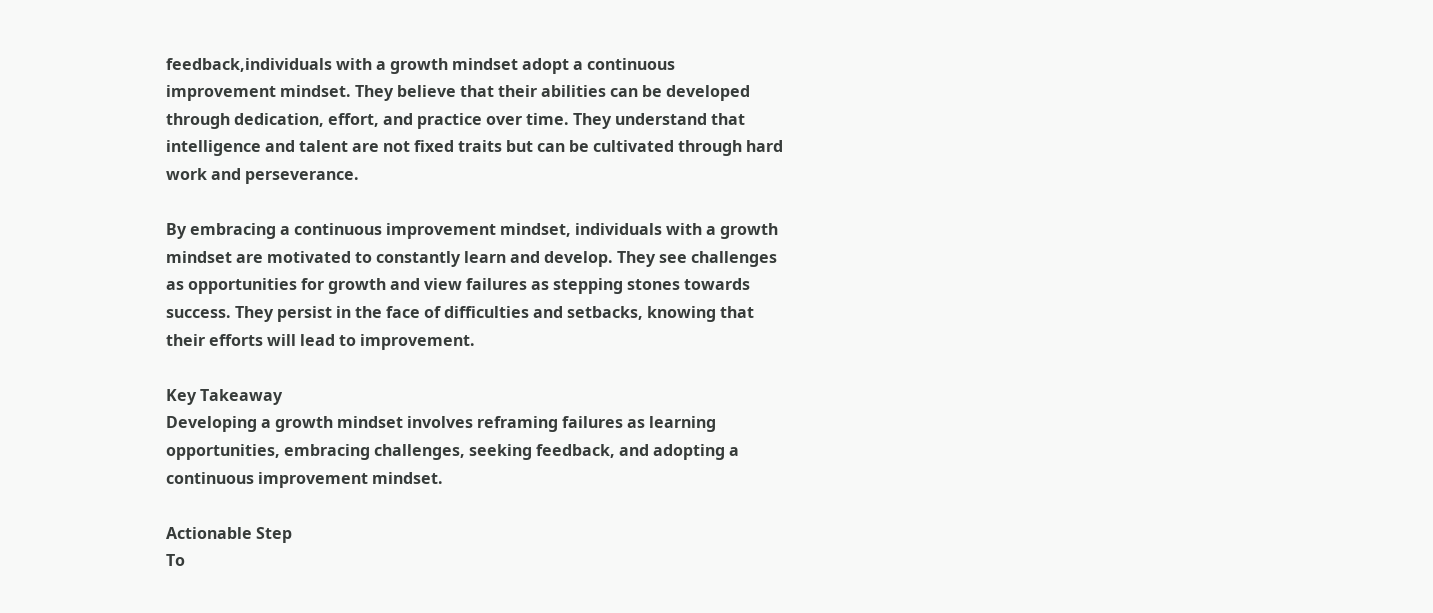feedback,individuals with a growth mindset adopt a continuous improvement mindset. They believe that their abilities can be developed through dedication, effort, and practice over time. They understand that intelligence and talent are not fixed traits but can be cultivated through hard work and perseverance.

By embracing a continuous improvement mindset, individuals with a growth mindset are motivated to constantly learn and develop. They see challenges as opportunities for growth and view failures as stepping stones towards success. They persist in the face of difficulties and setbacks, knowing that their efforts will lead to improvement.

Key Takeaway
Developing a growth mindset involves reframing failures as learning opportunities, embracing challenges, seeking feedback, and adopting a continuous improvement mindset.

Actionable Step
To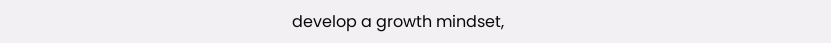develop a growth mindset,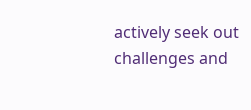actively seek out challenges and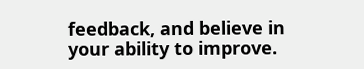feedback, and believe in your ability to improve.